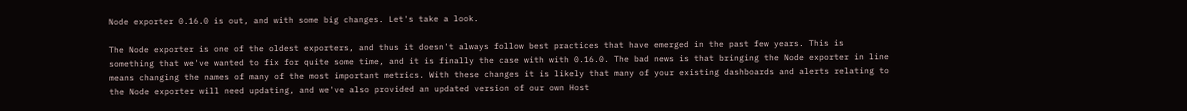Node exporter 0.16.0 is out, and with some big changes. Let's take a look.

The Node exporter is one of the oldest exporters, and thus it doesn't always follow best practices that have emerged in the past few years. This is something that we've wanted to fix for quite some time, and it is finally the case with with 0.16.0. The bad news is that bringing the Node exporter in line means changing the names of many of the most important metrics. With these changes it is likely that many of your existing dashboards and alerts relating to the Node exporter will need updating, and we've also provided an updated version of our own Host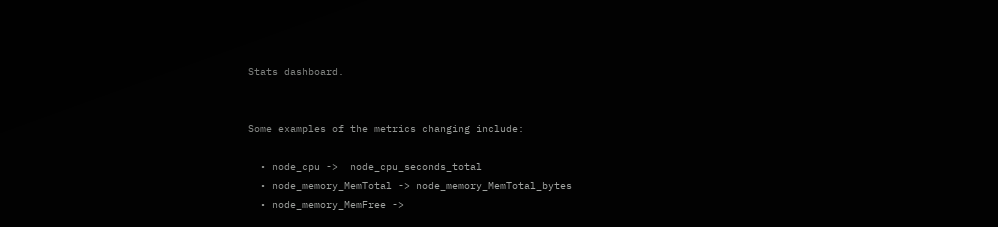Stats dashboard.


Some examples of the metrics changing include:

  • node_cpu ->  node_cpu_seconds_total
  • node_memory_MemTotal -> node_memory_MemTotal_bytes
  • node_memory_MemFree ->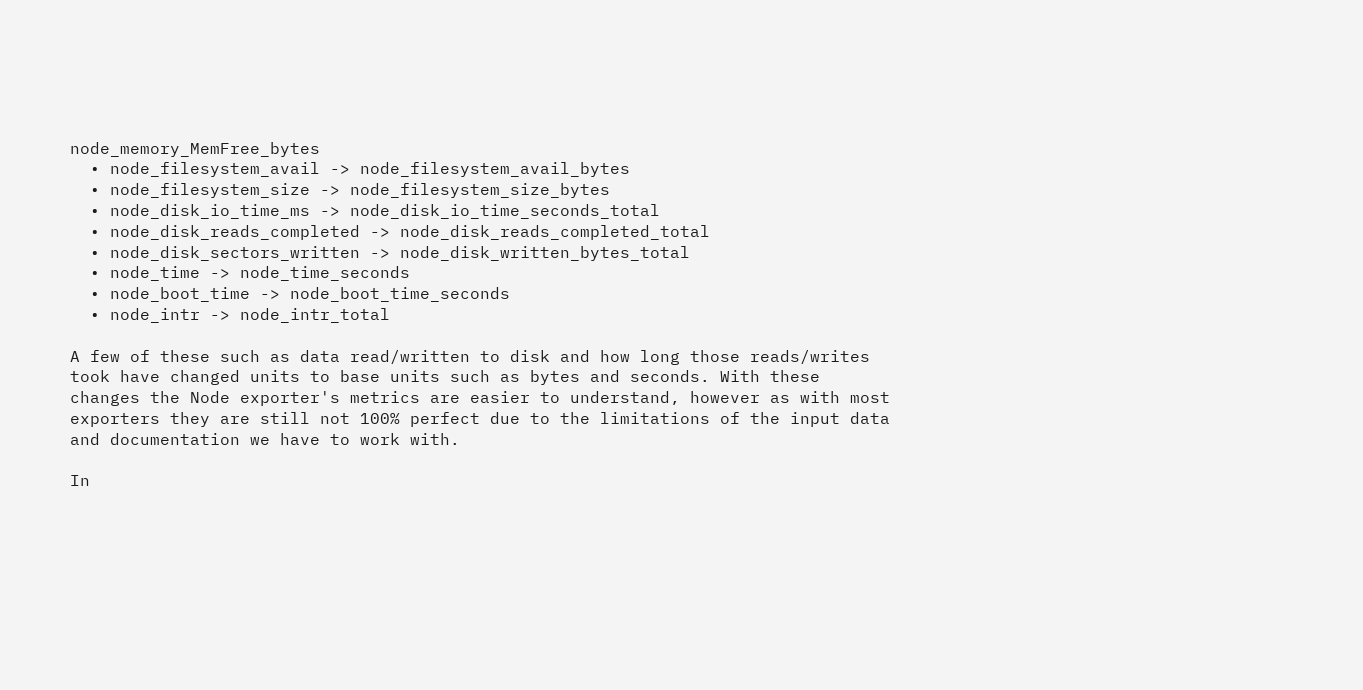node_memory_MemFree_bytes
  • node_filesystem_avail -> node_filesystem_avail_bytes
  • node_filesystem_size -> node_filesystem_size_bytes
  • node_disk_io_time_ms -> node_disk_io_time_seconds_total
  • node_disk_reads_completed -> node_disk_reads_completed_total
  • node_disk_sectors_written -> node_disk_written_bytes_total
  • node_time -> node_time_seconds
  • node_boot_time -> node_boot_time_seconds
  • node_intr -> node_intr_total

A few of these such as data read/written to disk and how long those reads/writes took have changed units to base units such as bytes and seconds. With these changes the Node exporter's metrics are easier to understand, however as with most exporters they are still not 100% perfect due to the limitations of the input data and documentation we have to work with.

In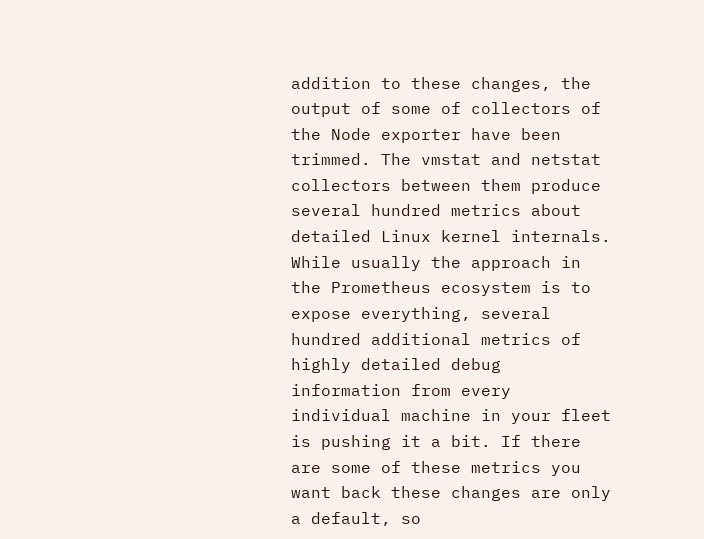addition to these changes, the output of some of collectors of the Node exporter have been trimmed. The vmstat and netstat collectors between them produce several hundred metrics about detailed Linux kernel internals. While usually the approach in the Prometheus ecosystem is to expose everything, several hundred additional metrics of highly detailed debug information from every individual machine in your fleet is pushing it a bit. If there are some of these metrics you want back these changes are only a default, so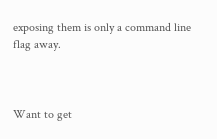exposing them is only a command line flag away.



Want to get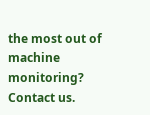the most out of machine monitoring? Contact us.